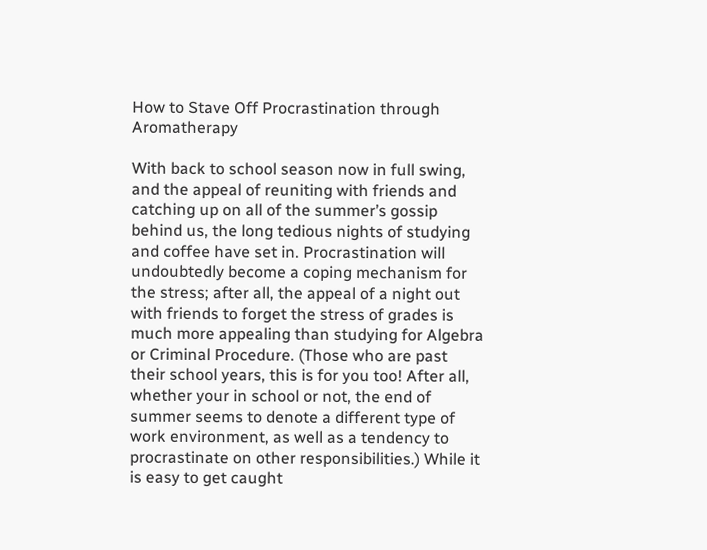How to Stave Off Procrastination through Aromatherapy

With back to school season now in full swing, and the appeal of reuniting with friends and catching up on all of the summer’s gossip behind us, the long tedious nights of studying and coffee have set in. Procrastination will undoubtedly become a coping mechanism for the stress; after all, the appeal of a night out with friends to forget the stress of grades is much more appealing than studying for Algebra or Criminal Procedure. (Those who are past their school years, this is for you too! After all, whether your in school or not, the end of summer seems to denote a different type of work environment, as well as a tendency to procrastinate on other responsibilities.) While it is easy to get caught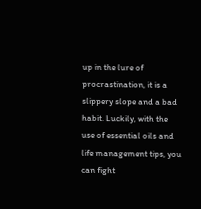up in the lure of procrastination, it is a slippery slope and a bad habit. Luckily, with the use of essential oils and life management tips, you can fight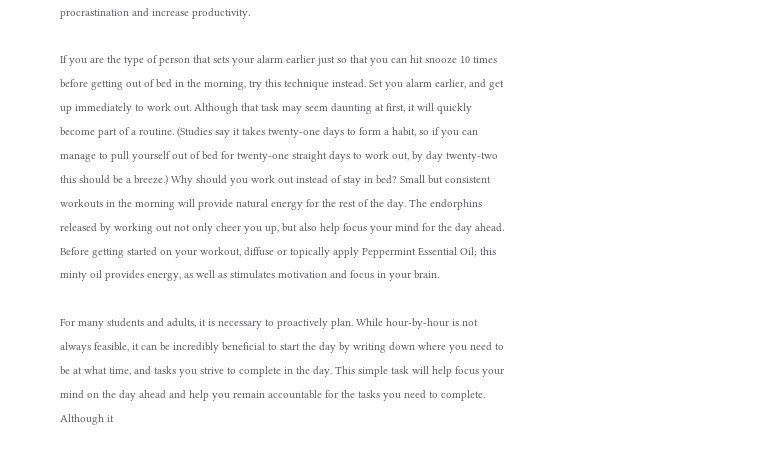procrastination and increase productivity.

If you are the type of person that sets your alarm earlier just so that you can hit snooze 10 times before getting out of bed in the morning, try this technique instead. Set you alarm earlier, and get up immediately to work out. Although that task may seem daunting at first, it will quickly become part of a routine. (Studies say it takes twenty-one days to form a habit, so if you can manage to pull yourself out of bed for twenty-one straight days to work out, by day twenty-two this should be a breeze.) Why should you work out instead of stay in bed? Small but consistent workouts in the morning will provide natural energy for the rest of the day. The endorphins released by working out not only cheer you up, but also help focus your mind for the day ahead. Before getting started on your workout, diffuse or topically apply Peppermint Essential Oil; this minty oil provides energy, as well as stimulates motivation and focus in your brain.

For many students and adults, it is necessary to proactively plan. While hour-by-hour is not always feasible, it can be incredibly beneficial to start the day by writing down where you need to be at what time, and tasks you strive to complete in the day. This simple task will help focus your mind on the day ahead and help you remain accountable for the tasks you need to complete. Although it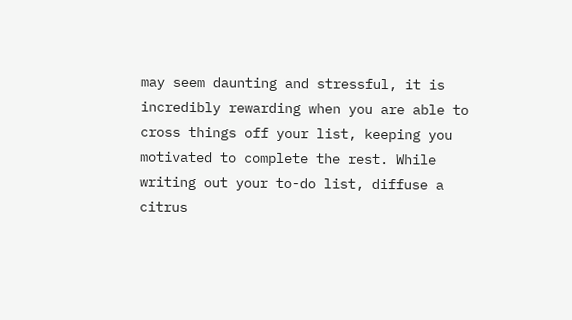may seem daunting and stressful, it is incredibly rewarding when you are able to cross things off your list, keeping you motivated to complete the rest. While writing out your to-do list, diffuse a citrus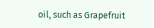oil, such as Grapefruit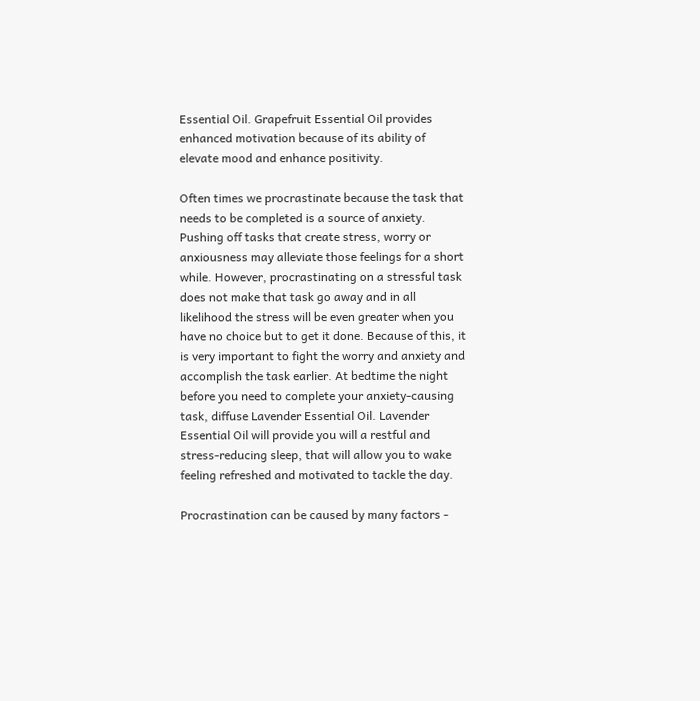Essential Oil. Grapefruit Essential Oil provides enhanced motivation because of its ability of elevate mood and enhance positivity.

Often times we procrastinate because the task that needs to be completed is a source of anxiety. Pushing off tasks that create stress, worry or anxiousness may alleviate those feelings for a short while. However, procrastinating on a stressful task does not make that task go away and in all likelihood the stress will be even greater when you have no choice but to get it done. Because of this, it is very important to fight the worry and anxiety and accomplish the task earlier. At bedtime the night before you need to complete your anxiety-causing task, diffuse Lavender Essential Oil. Lavender Essential Oil will provide you will a restful and stress-reducing sleep, that will allow you to wake feeling refreshed and motivated to tackle the day.

Procrastination can be caused by many factors -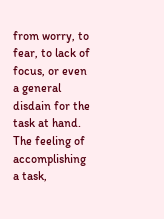from worry, to fear, to lack of focus, or even a general disdain for the task at hand. The feeling of accomplishing a task,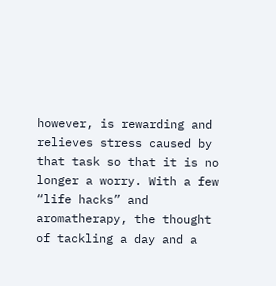however, is rewarding and relieves stress caused by that task so that it is no longer a worry. With a few “life hacks” and aromatherapy, the thought of tackling a day and a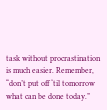task without procrastination is much easier. Remember, “don’t put off ‘til tomorrow what can be done today.”